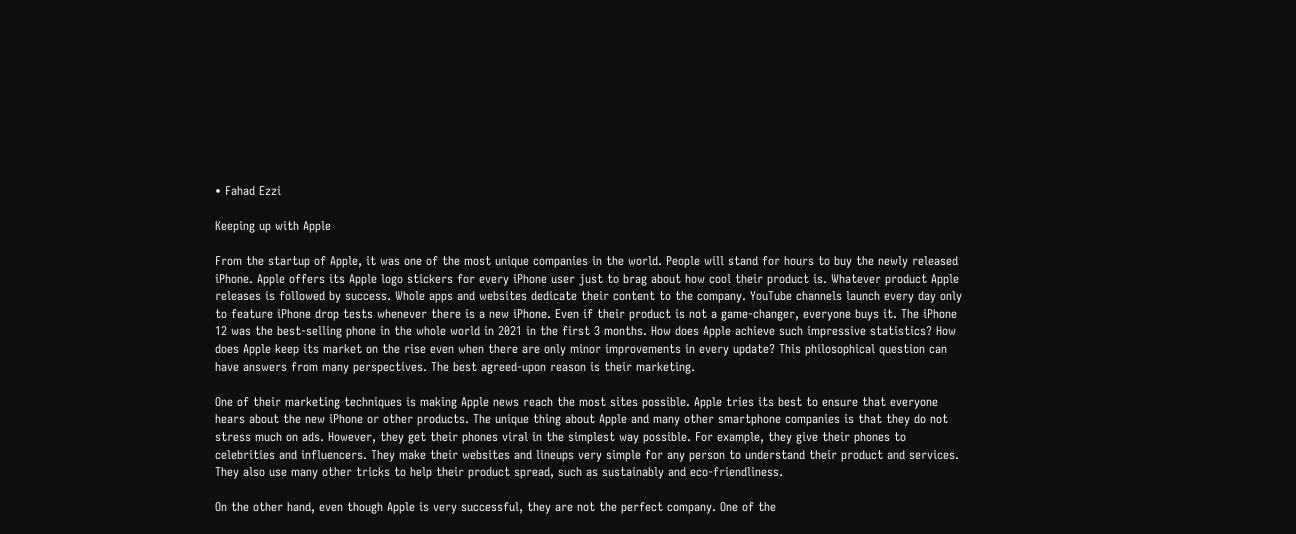• Fahad Ezzi

Keeping up with Apple

From the startup of Apple, it was one of the most unique companies in the world. People will stand for hours to buy the newly released iPhone. Apple offers its Apple logo stickers for every iPhone user just to brag about how cool their product is. Whatever product Apple releases is followed by success. Whole apps and websites dedicate their content to the company. YouTube channels launch every day only to feature iPhone drop tests whenever there is a new iPhone. Even if their product is not a game-changer, everyone buys it. The iPhone 12 was the best-selling phone in the whole world in 2021 in the first 3 months. How does Apple achieve such impressive statistics? How does Apple keep its market on the rise even when there are only minor improvements in every update? This philosophical question can have answers from many perspectives. The best agreed-upon reason is their marketing.

One of their marketing techniques is making Apple news reach the most sites possible. Apple tries its best to ensure that everyone hears about the new iPhone or other products. The unique thing about Apple and many other smartphone companies is that they do not stress much on ads. However, they get their phones viral in the simplest way possible. For example, they give their phones to celebrities and influencers. They make their websites and lineups very simple for any person to understand their product and services. They also use many other tricks to help their product spread, such as sustainably and eco-friendliness.

On the other hand, even though Apple is very successful, they are not the perfect company. One of the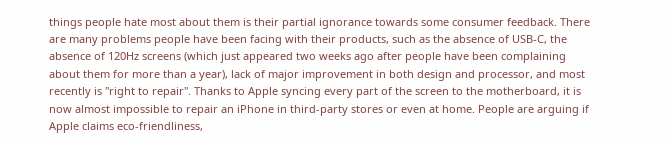things people hate most about them is their partial ignorance towards some consumer feedback. There are many problems people have been facing with their products, such as the absence of USB-C, the absence of 120Hz screens (which just appeared two weeks ago after people have been complaining about them for more than a year), lack of major improvement in both design and processor, and most recently is "right to repair". Thanks to Apple syncing every part of the screen to the motherboard, it is now almost impossible to repair an iPhone in third-party stores or even at home. People are arguing if Apple claims eco-friendliness,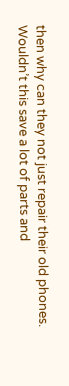then why can they not just repair their old phones. Wouldn’t this save a lot of parts and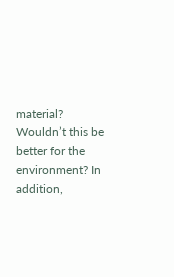material? Wouldn’t this be better for the environment? In addition,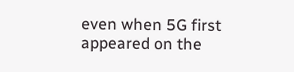even when 5G first appeared on the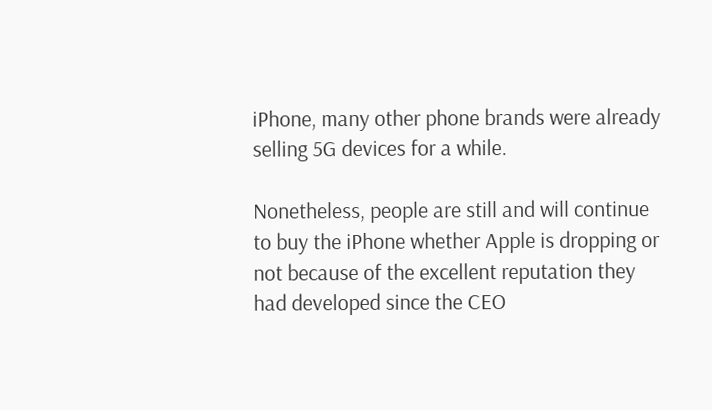iPhone, many other phone brands were already selling 5G devices for a while.

Nonetheless, people are still and will continue to buy the iPhone whether Apple is dropping or not because of the excellent reputation they had developed since the CEO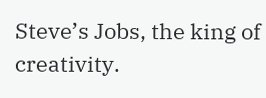Steve’s Jobs, the king of creativity.